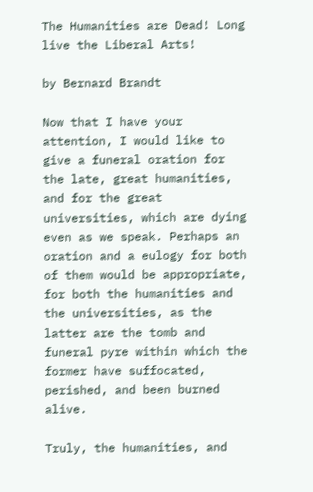The Humanities are Dead! Long live the Liberal Arts!

by Bernard Brandt

Now that I have your attention, I would like to give a funeral oration for the late, great humanities, and for the great universities, which are dying even as we speak. Perhaps an oration and a eulogy for both of them would be appropriate, for both the humanities and the universities, as the latter are the tomb and funeral pyre within which the former have suffocated, perished, and been burned alive.

Truly, the humanities, and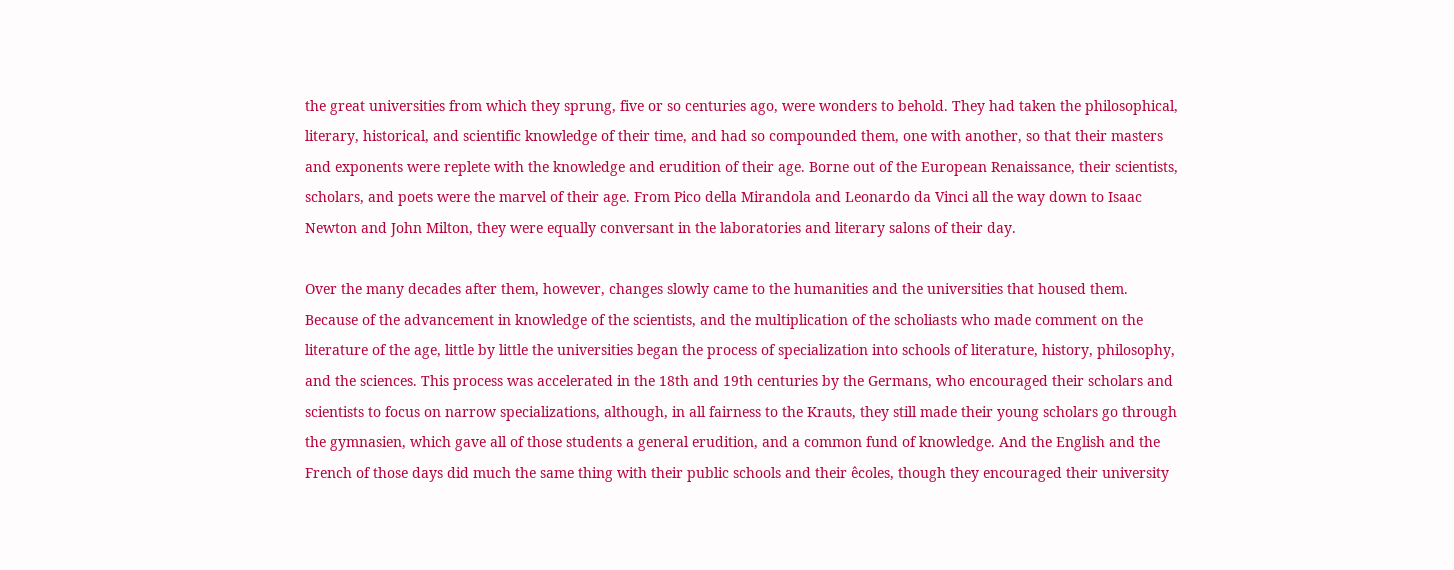the great universities from which they sprung, five or so centuries ago, were wonders to behold. They had taken the philosophical, literary, historical, and scientific knowledge of their time, and had so compounded them, one with another, so that their masters and exponents were replete with the knowledge and erudition of their age. Borne out of the European Renaissance, their scientists, scholars, and poets were the marvel of their age. From Pico della Mirandola and Leonardo da Vinci all the way down to Isaac Newton and John Milton, they were equally conversant in the laboratories and literary salons of their day.

Over the many decades after them, however, changes slowly came to the humanities and the universities that housed them. Because of the advancement in knowledge of the scientists, and the multiplication of the scholiasts who made comment on the literature of the age, little by little the universities began the process of specialization into schools of literature, history, philosophy, and the sciences. This process was accelerated in the 18th and 19th centuries by the Germans, who encouraged their scholars and scientists to focus on narrow specializations, although, in all fairness to the Krauts, they still made their young scholars go through the gymnasien, which gave all of those students a general erudition, and a common fund of knowledge. And the English and the French of those days did much the same thing with their public schools and their êcoles, though they encouraged their university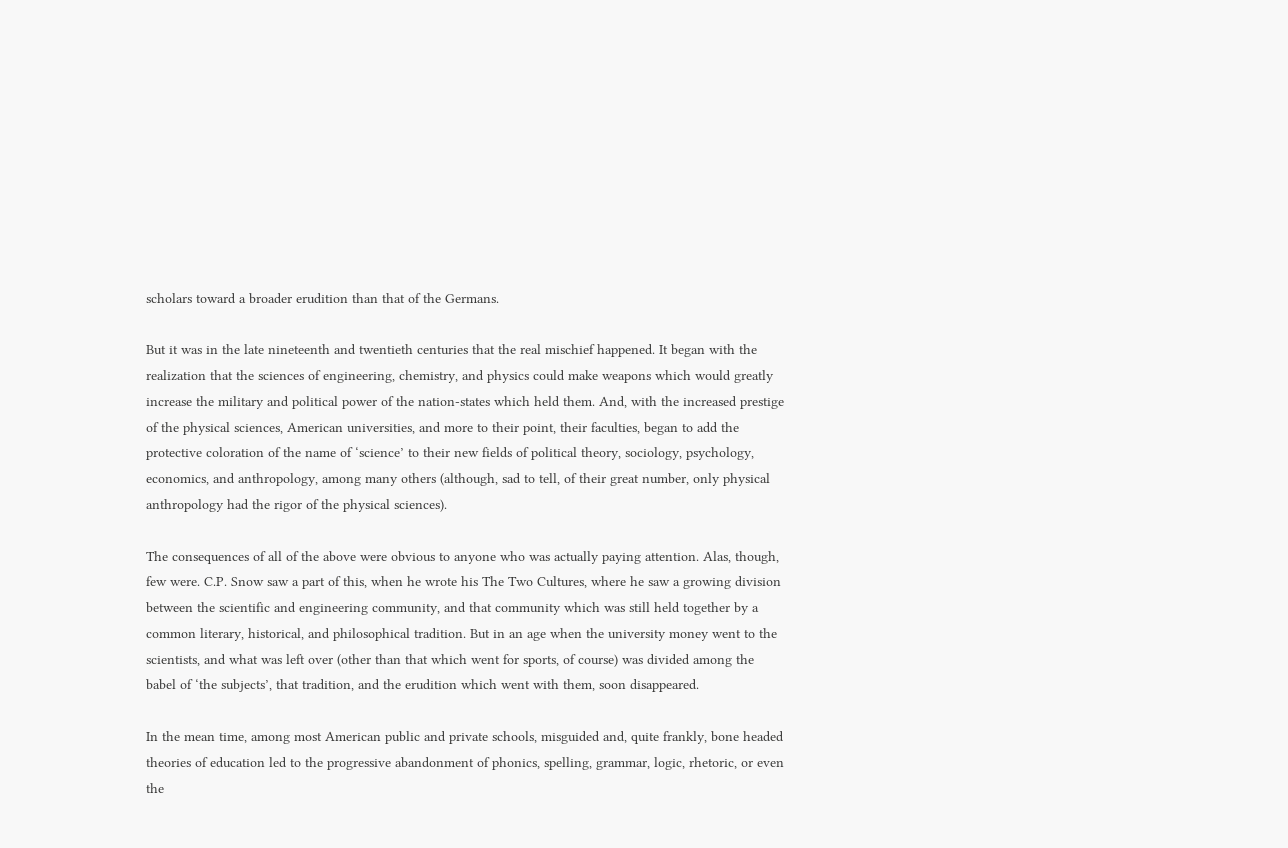scholars toward a broader erudition than that of the Germans.

But it was in the late nineteenth and twentieth centuries that the real mischief happened. It began with the realization that the sciences of engineering, chemistry, and physics could make weapons which would greatly increase the military and political power of the nation-states which held them. And, with the increased prestige of the physical sciences, American universities, and more to their point, their faculties, began to add the protective coloration of the name of ‘science’ to their new fields of political theory, sociology, psychology, economics, and anthropology, among many others (although, sad to tell, of their great number, only physical anthropology had the rigor of the physical sciences).

The consequences of all of the above were obvious to anyone who was actually paying attention. Alas, though, few were. C.P. Snow saw a part of this, when he wrote his The Two Cultures, where he saw a growing division between the scientific and engineering community, and that community which was still held together by a common literary, historical, and philosophical tradition. But in an age when the university money went to the scientists, and what was left over (other than that which went for sports, of course) was divided among the babel of ‘the subjects’, that tradition, and the erudition which went with them, soon disappeared.

In the mean time, among most American public and private schools, misguided and, quite frankly, bone headed theories of education led to the progressive abandonment of phonics, spelling, grammar, logic, rhetoric, or even the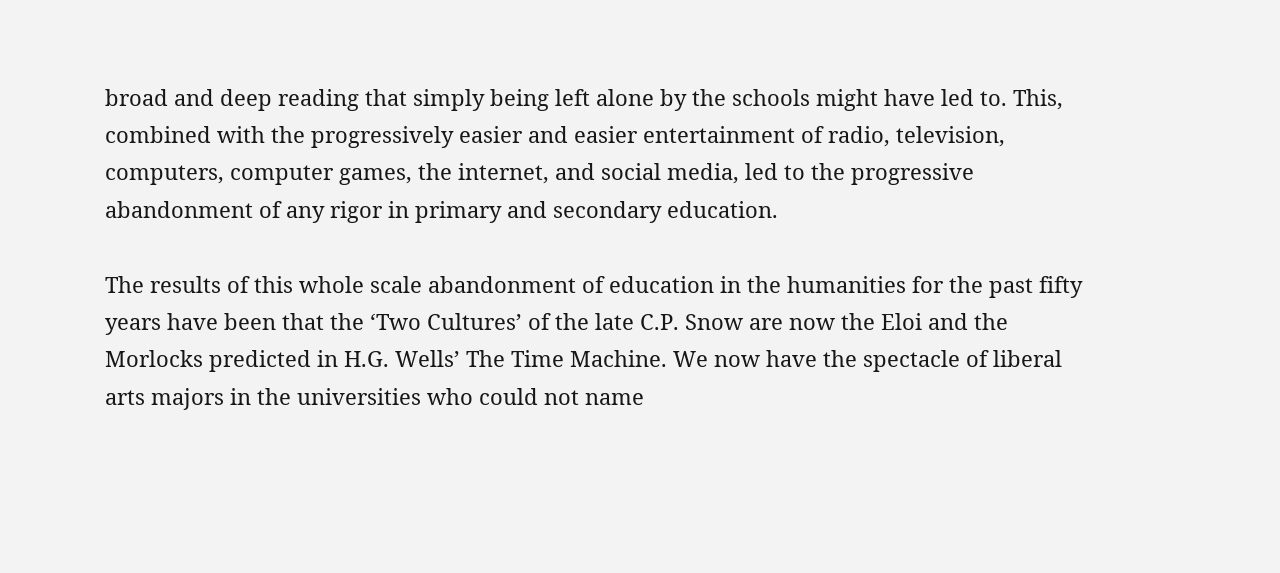broad and deep reading that simply being left alone by the schools might have led to. This, combined with the progressively easier and easier entertainment of radio, television, computers, computer games, the internet, and social media, led to the progressive abandonment of any rigor in primary and secondary education.

The results of this whole scale abandonment of education in the humanities for the past fifty years have been that the ‘Two Cultures’ of the late C.P. Snow are now the Eloi and the Morlocks predicted in H.G. Wells’ The Time Machine. We now have the spectacle of liberal arts majors in the universities who could not name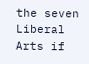the seven Liberal Arts if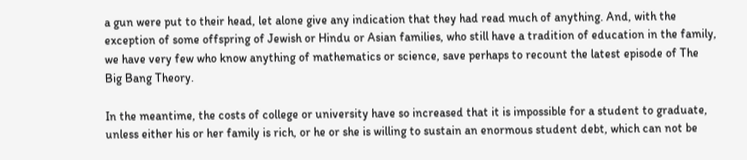a gun were put to their head, let alone give any indication that they had read much of anything. And, with the exception of some offspring of Jewish or Hindu or Asian families, who still have a tradition of education in the family, we have very few who know anything of mathematics or science, save perhaps to recount the latest episode of The Big Bang Theory.

In the meantime, the costs of college or university have so increased that it is impossible for a student to graduate, unless either his or her family is rich, or he or she is willing to sustain an enormous student debt, which can not be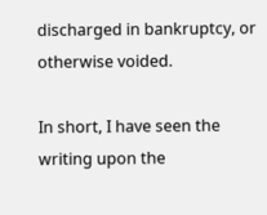discharged in bankruptcy, or otherwise voided.

In short, I have seen the writing upon the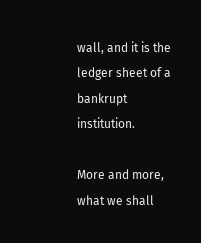wall, and it is the ledger sheet of a bankrupt institution.

More and more, what we shall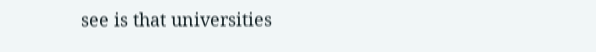see is that universities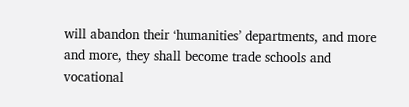will abandon their ‘humanities’ departments, and more and more, they shall become trade schools and vocational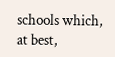schools which, at best,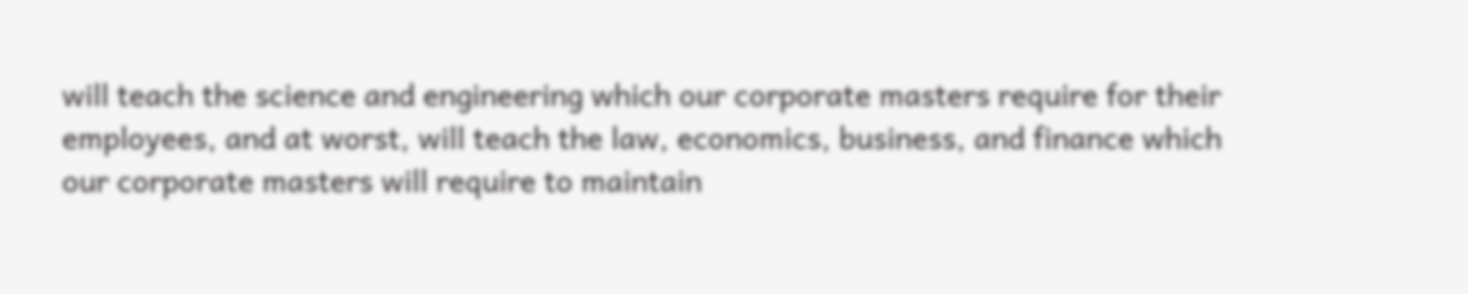will teach the science and engineering which our corporate masters require for their employees, and at worst, will teach the law, economics, business, and finance which our corporate masters will require to maintain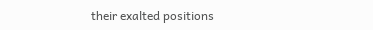their exalted positions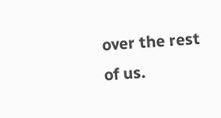over the rest of us.